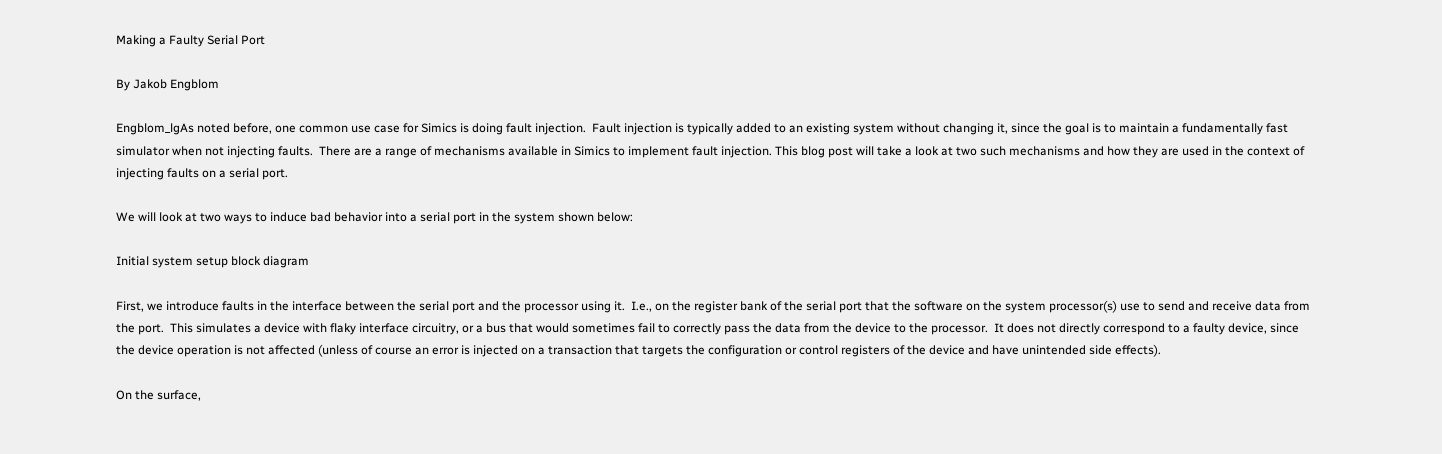Making a Faulty Serial Port

By Jakob Engblom

Engblom_lgAs noted before, one common use case for Simics is doing fault injection.  Fault injection is typically added to an existing system without changing it, since the goal is to maintain a fundamentally fast simulator when not injecting faults.  There are a range of mechanisms available in Simics to implement fault injection. This blog post will take a look at two such mechanisms and how they are used in the context of injecting faults on a serial port.

We will look at two ways to induce bad behavior into a serial port in the system shown below:

Initial system setup block diagram

First, we introduce faults in the interface between the serial port and the processor using it.  I.e., on the register bank of the serial port that the software on the system processor(s) use to send and receive data from the port.  This simulates a device with flaky interface circuitry, or a bus that would sometimes fail to correctly pass the data from the device to the processor.  It does not directly correspond to a faulty device, since the device operation is not affected (unless of course an error is injected on a transaction that targets the configuration or control registers of the device and have unintended side effects).

On the surface,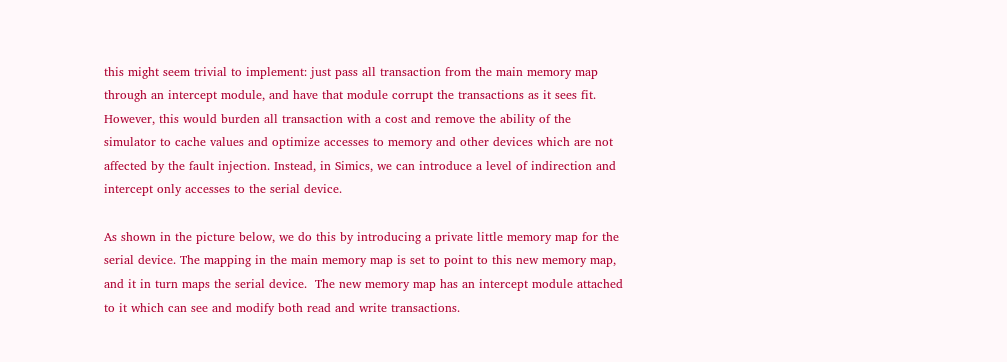this might seem trivial to implement: just pass all transaction from the main memory map through an intercept module, and have that module corrupt the transactions as it sees fit.  However, this would burden all transaction with a cost and remove the ability of the simulator to cache values and optimize accesses to memory and other devices which are not affected by the fault injection. Instead, in Simics, we can introduce a level of indirection and intercept only accesses to the serial device.

As shown in the picture below, we do this by introducing a private little memory map for the serial device. The mapping in the main memory map is set to point to this new memory map, and it in turn maps the serial device.  The new memory map has an intercept module attached to it which can see and modify both read and write transactions.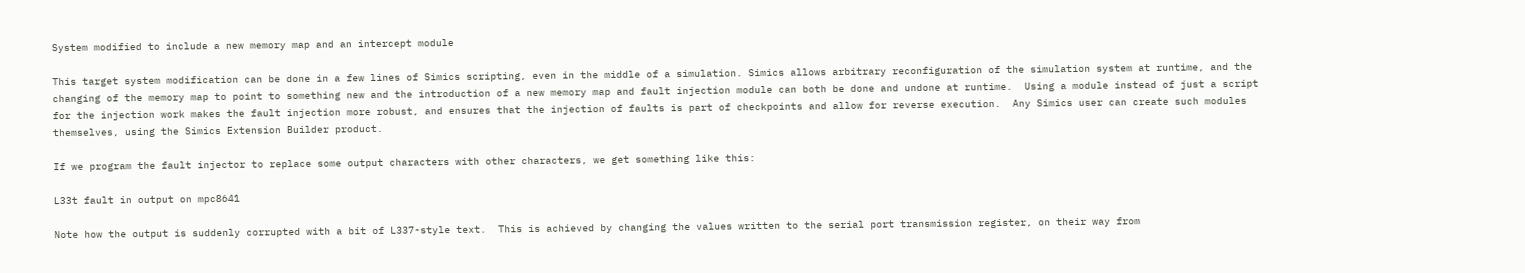System modified to include a new memory map and an intercept module

This target system modification can be done in a few lines of Simics scripting, even in the middle of a simulation. Simics allows arbitrary reconfiguration of the simulation system at runtime, and the changing of the memory map to point to something new and the introduction of a new memory map and fault injection module can both be done and undone at runtime.  Using a module instead of just a script for the injection work makes the fault injection more robust, and ensures that the injection of faults is part of checkpoints and allow for reverse execution.  Any Simics user can create such modules themselves, using the Simics Extension Builder product.

If we program the fault injector to replace some output characters with other characters, we get something like this:

L33t fault in output on mpc8641

Note how the output is suddenly corrupted with a bit of L337-style text.  This is achieved by changing the values written to the serial port transmission register, on their way from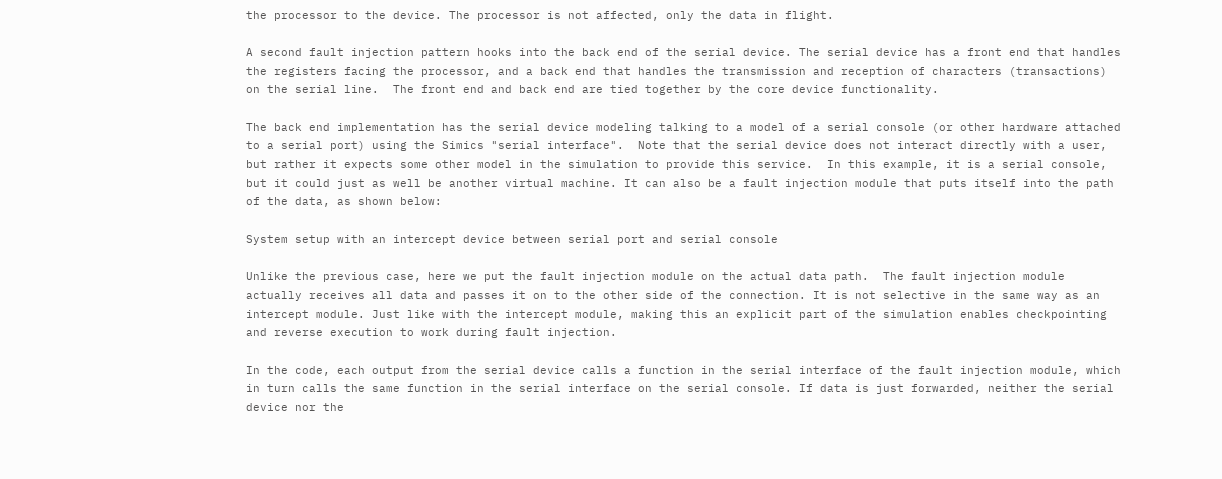the processor to the device. The processor is not affected, only the data in flight.

A second fault injection pattern hooks into the back end of the serial device. The serial device has a front end that handles the registers facing the processor, and a back end that handles the transmission and reception of characters (transactions) on the serial line.  The front end and back end are tied together by the core device functionality.

The back end implementation has the serial device modeling talking to a model of a serial console (or other hardware attached to a serial port) using the Simics "serial interface".  Note that the serial device does not interact directly with a user, but rather it expects some other model in the simulation to provide this service.  In this example, it is a serial console, but it could just as well be another virtual machine. It can also be a fault injection module that puts itself into the path of the data, as shown below:

System setup with an intercept device between serial port and serial console

Unlike the previous case, here we put the fault injection module on the actual data path.  The fault injection module actually receives all data and passes it on to the other side of the connection. It is not selective in the same way as an intercept module. Just like with the intercept module, making this an explicit part of the simulation enables checkpointing and reverse execution to work during fault injection.

In the code, each output from the serial device calls a function in the serial interface of the fault injection module, which in turn calls the same function in the serial interface on the serial console. If data is just forwarded, neither the serial device nor the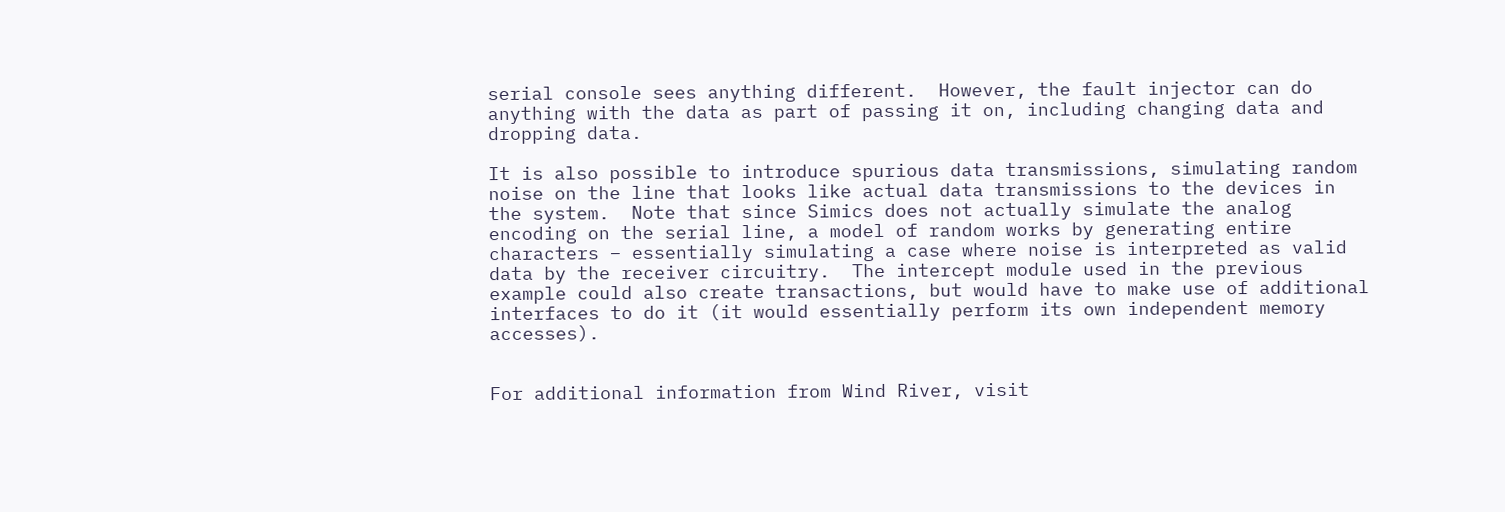serial console sees anything different.  However, the fault injector can do anything with the data as part of passing it on, including changing data and dropping data.

It is also possible to introduce spurious data transmissions, simulating random noise on the line that looks like actual data transmissions to the devices in the system.  Note that since Simics does not actually simulate the analog encoding on the serial line, a model of random works by generating entire characters – essentially simulating a case where noise is interpreted as valid data by the receiver circuitry.  The intercept module used in the previous example could also create transactions, but would have to make use of additional interfaces to do it (it would essentially perform its own independent memory accesses).


For additional information from Wind River, visit